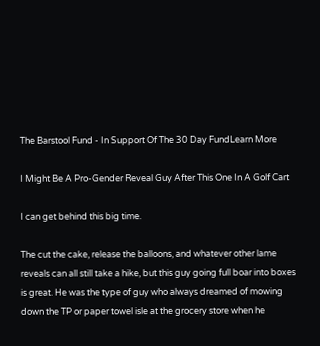The Barstool Fund - In Support Of The 30 Day FundLearn More

I Might Be A Pro-Gender Reveal Guy After This One In A Golf Cart

I can get behind this big time.

The cut the cake, release the balloons, and whatever other lame reveals can all still take a hike, but this guy going full boar into boxes is great. He was the type of guy who always dreamed of mowing down the TP or paper towel isle at the grocery store when he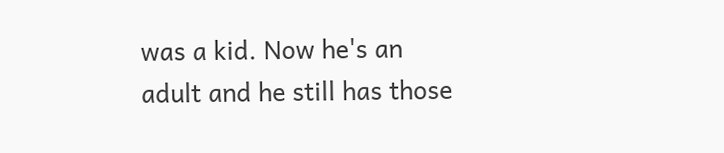was a kid. Now he's an adult and he still has those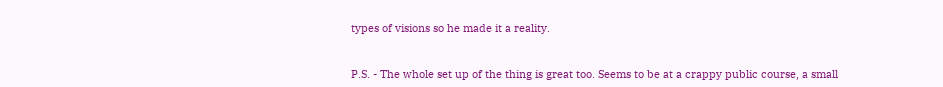types of visions so he made it a reality.


P.S. - The whole set up of the thing is great too. Seems to be at a crappy public course, a small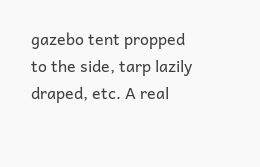gazebo tent propped to the side, tarp lazily draped, etc. A real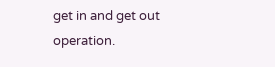get in and get out operation.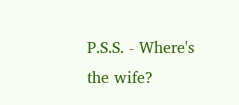P.S.S. - Where's the wife?